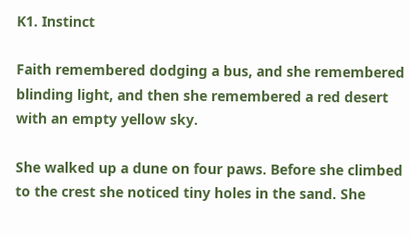K1. Instinct

Faith remembered dodging a bus, and she remembered blinding light, and then she remembered a red desert with an empty yellow sky.

She walked up a dune on four paws. Before she climbed to the crest she noticed tiny holes in the sand. She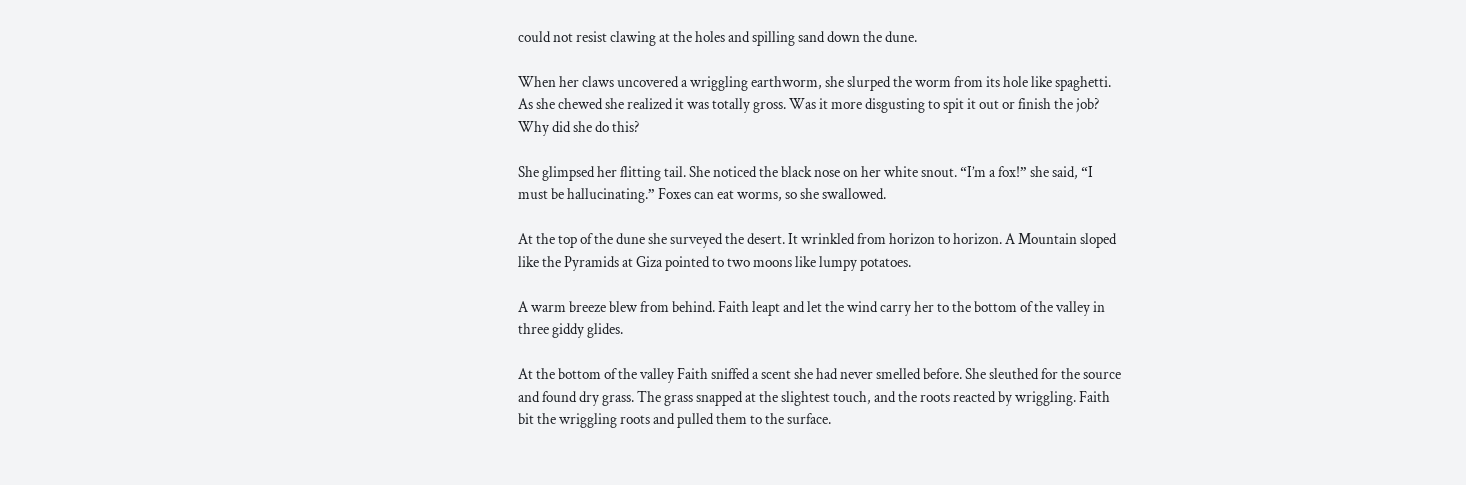could not resist clawing at the holes and spilling sand down the dune.

When her claws uncovered a wriggling earthworm, she slurped the worm from its hole like spaghetti. As she chewed she realized it was totally gross. Was it more disgusting to spit it out or finish the job? Why did she do this?

She glimpsed her flitting tail. She noticed the black nose on her white snout. “I’m a fox!” she said, “I must be hallucinating.” Foxes can eat worms, so she swallowed.

At the top of the dune she surveyed the desert. It wrinkled from horizon to horizon. A Mountain sloped like the Pyramids at Giza pointed to two moons like lumpy potatoes.

A warm breeze blew from behind. Faith leapt and let the wind carry her to the bottom of the valley in three giddy glides.

At the bottom of the valley Faith sniffed a scent she had never smelled before. She sleuthed for the source and found dry grass. The grass snapped at the slightest touch, and the roots reacted by wriggling. Faith bit the wriggling roots and pulled them to the surface.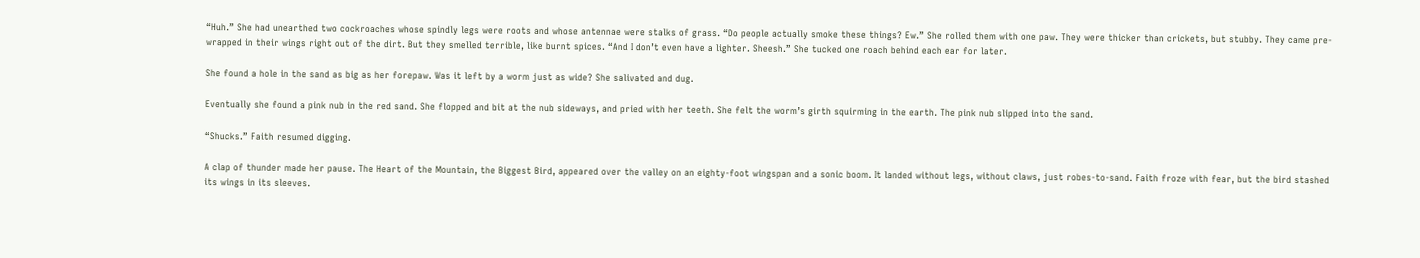“Huh.” She had unearthed two cockroaches whose spindly legs were roots and whose antennae were stalks of grass. “Do people actually smoke these things? Ew.” She rolled them with one paw. They were thicker than crickets, but stubby. They came pre-wrapped in their wings right out of the dirt. But they smelled terrible, like burnt spices. “And I don’t even have a lighter. Sheesh.” She tucked one roach behind each ear for later.

She found a hole in the sand as big as her forepaw. Was it left by a worm just as wide? She salivated and dug.

Eventually she found a pink nub in the red sand. She flopped and bit at the nub sideways, and pried with her teeth. She felt the worm’s girth squirming in the earth. The pink nub slipped into the sand.

“Shucks.” Faith resumed digging.

A clap of thunder made her pause. The Heart of the Mountain, the Biggest Bird, appeared over the valley on an eighty-foot wingspan and a sonic boom. It landed without legs, without claws, just robes-to-sand. Faith froze with fear, but the bird stashed its wings in its sleeves.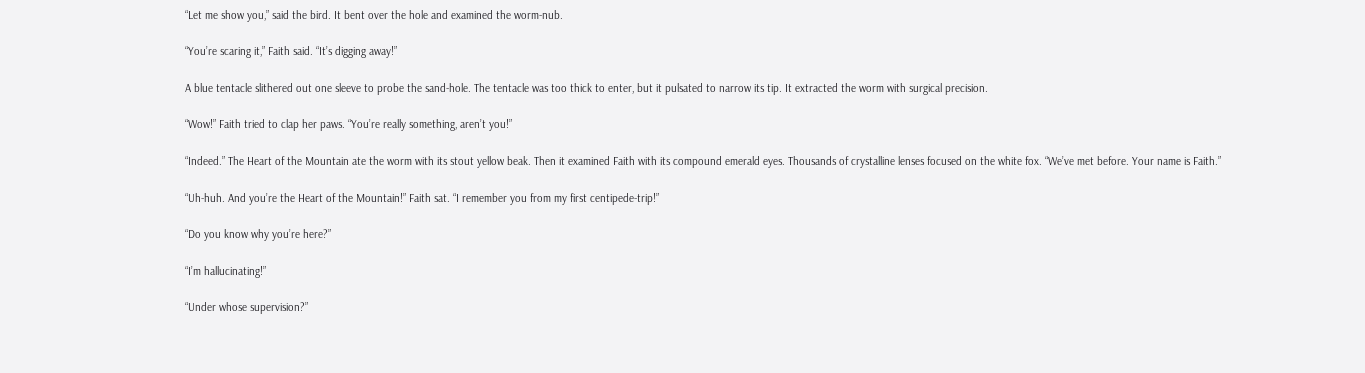“Let me show you,” said the bird. It bent over the hole and examined the worm-nub.

“You’re scaring it,” Faith said. “It’s digging away!”

A blue tentacle slithered out one sleeve to probe the sand-hole. The tentacle was too thick to enter, but it pulsated to narrow its tip. It extracted the worm with surgical precision.

“Wow!” Faith tried to clap her paws. “You’re really something, aren’t you!”

“Indeed.” The Heart of the Mountain ate the worm with its stout yellow beak. Then it examined Faith with its compound emerald eyes. Thousands of crystalline lenses focused on the white fox. “We’ve met before. Your name is Faith.”

“Uh-huh. And you’re the Heart of the Mountain!” Faith sat. “I remember you from my first centipede-trip!”

“Do you know why you’re here?”

“I’m hallucinating!”

“Under whose supervision?”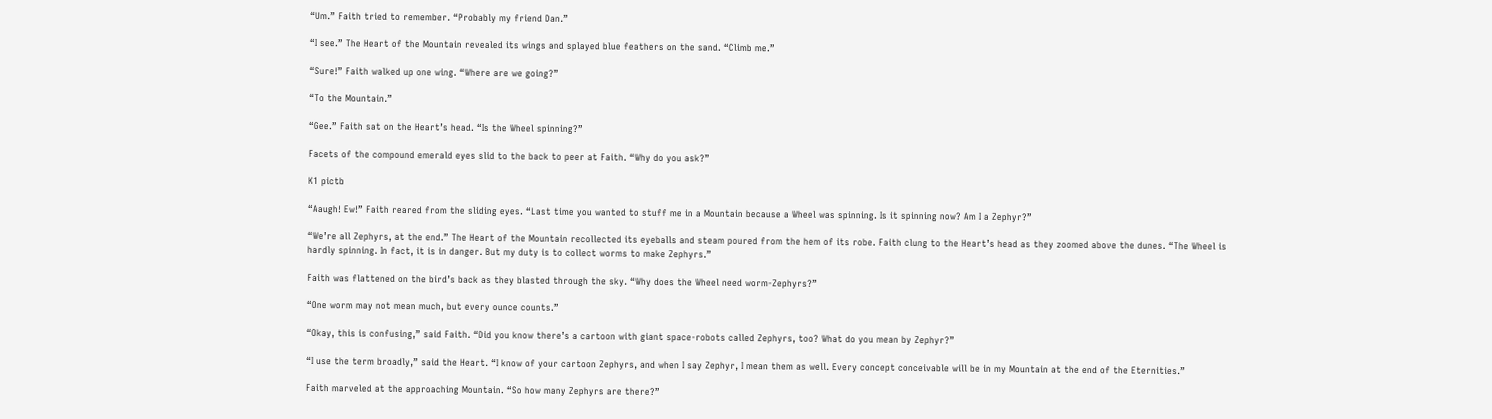“Um.” Faith tried to remember. “Probably my friend Dan.”

“I see.” The Heart of the Mountain revealed its wings and splayed blue feathers on the sand. “Climb me.”

“Sure!” Faith walked up one wing. “Where are we going?”

“To the Mountain.”

“Gee.” Faith sat on the Heart’s head. “Is the Wheel spinning?”

Facets of the compound emerald eyes slid to the back to peer at Faith. “Why do you ask?”

K1 pictb

“Aaugh! Ew!” Faith reared from the sliding eyes. “Last time you wanted to stuff me in a Mountain because a Wheel was spinning. Is it spinning now? Am I a Zephyr?”

“We’re all Zephyrs, at the end.” The Heart of the Mountain recollected its eyeballs and steam poured from the hem of its robe. Faith clung to the Heart’s head as they zoomed above the dunes. “The Wheel is hardly spinning. In fact, it is in danger. But my duty is to collect worms to make Zephyrs.”

Faith was flattened on the bird’s back as they blasted through the sky. “Why does the Wheel need worm-Zephyrs?”

“One worm may not mean much, but every ounce counts.”

“Okay, this is confusing,” said Faith. “Did you know there’s a cartoon with giant space-robots called Zephyrs, too? What do you mean by Zephyr?”

“I use the term broadly,” said the Heart. “I know of your cartoon Zephyrs, and when I say Zephyr, I mean them as well. Every concept conceivable will be in my Mountain at the end of the Eternities.”

Faith marveled at the approaching Mountain. “So how many Zephyrs are there?”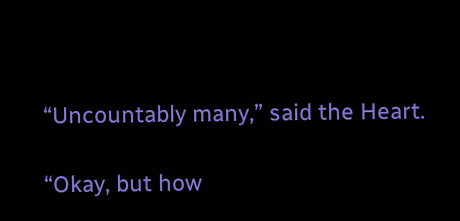“Uncountably many,” said the Heart.

“Okay, but how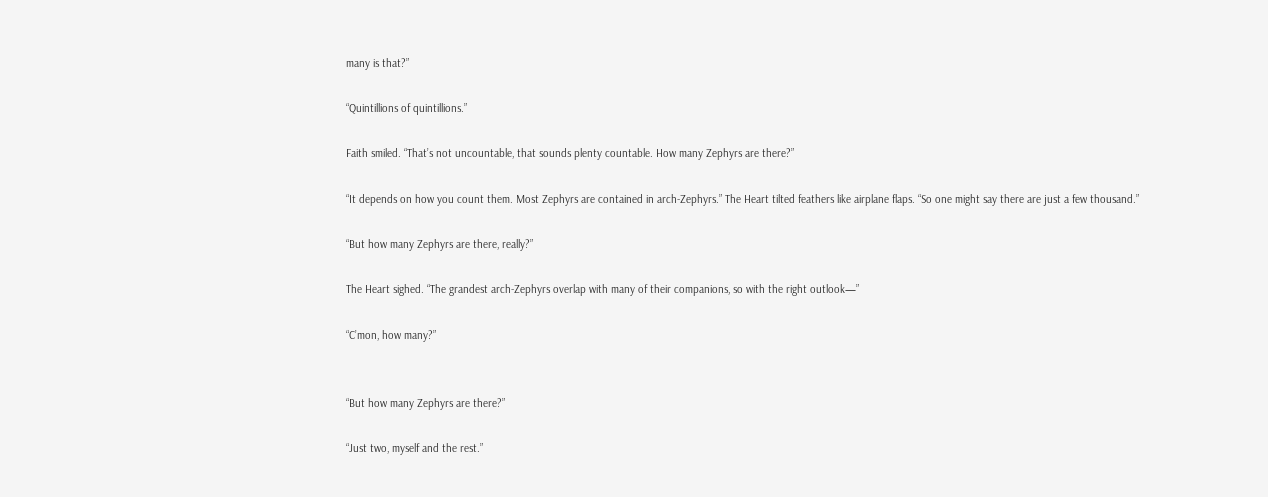many is that?”

“Quintillions of quintillions.”

Faith smiled. “That’s not uncountable, that sounds plenty countable. How many Zephyrs are there?”

“It depends on how you count them. Most Zephyrs are contained in arch-Zephyrs.” The Heart tilted feathers like airplane flaps. “So one might say there are just a few thousand.”

“But how many Zephyrs are there, really?”

The Heart sighed. “The grandest arch-Zephyrs overlap with many of their companions, so with the right outlook—”

“C’mon, how many?”


“But how many Zephyrs are there?”

“Just two, myself and the rest.”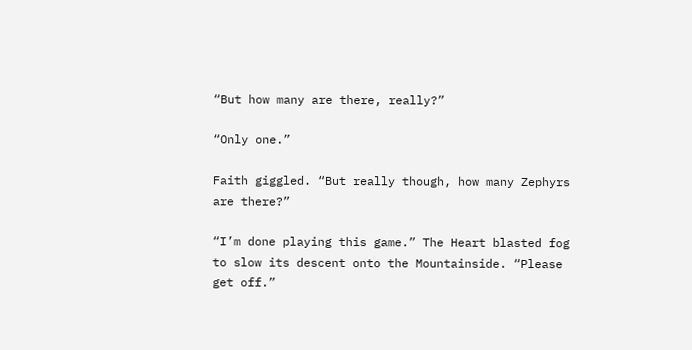“But how many are there, really?”

“Only one.”

Faith giggled. “But really though, how many Zephyrs are there?”

“I’m done playing this game.” The Heart blasted fog to slow its descent onto the Mountainside. “Please get off.”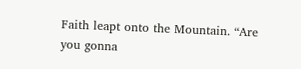Faith leapt onto the Mountain. “Are you gonna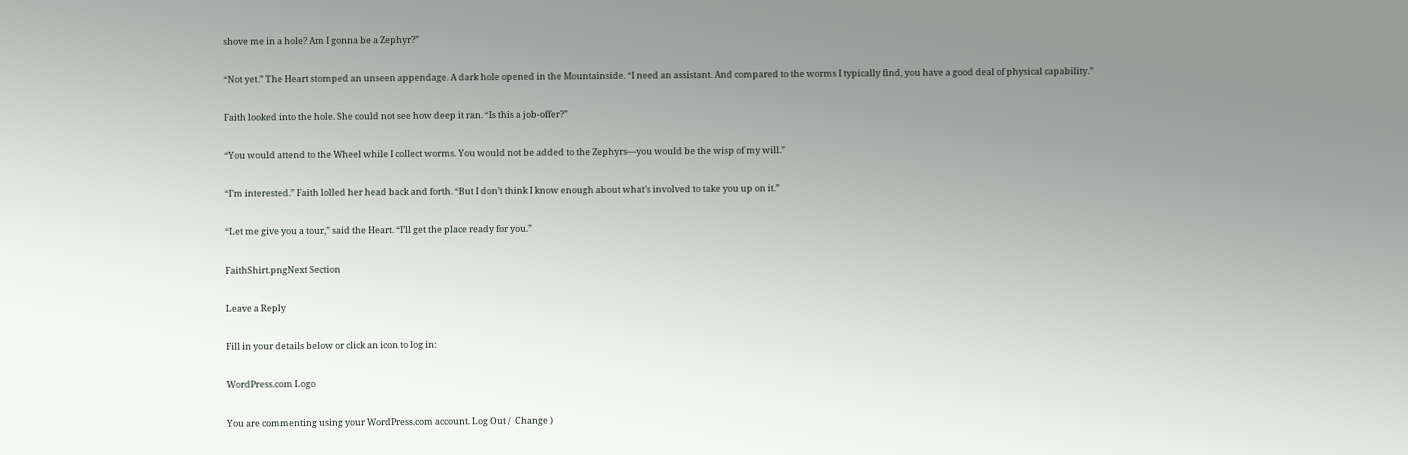shove me in a hole? Am I gonna be a Zephyr?”

“Not yet.” The Heart stomped an unseen appendage. A dark hole opened in the Mountainside. “I need an assistant. And compared to the worms I typically find, you have a good deal of physical capability.”

Faith looked into the hole. She could not see how deep it ran. “Is this a job-offer?”

“You would attend to the Wheel while I collect worms. You would not be added to the Zephyrs—you would be the wisp of my will.”

“I’m interested.” Faith lolled her head back and forth. “But I don’t think I know enough about what’s involved to take you up on it.”

“Let me give you a tour,” said the Heart. “I’ll get the place ready for you.”

FaithShirt.pngNext Section

Leave a Reply

Fill in your details below or click an icon to log in:

WordPress.com Logo

You are commenting using your WordPress.com account. Log Out /  Change )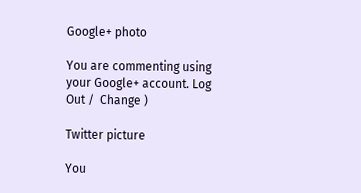Google+ photo

You are commenting using your Google+ account. Log Out /  Change )

Twitter picture

You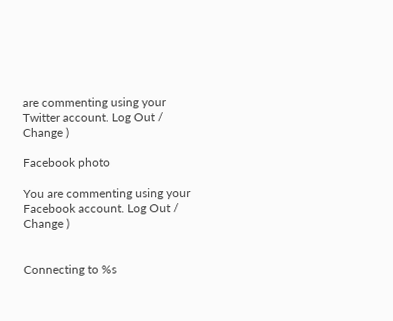are commenting using your Twitter account. Log Out /  Change )

Facebook photo

You are commenting using your Facebook account. Log Out /  Change )


Connecting to %s